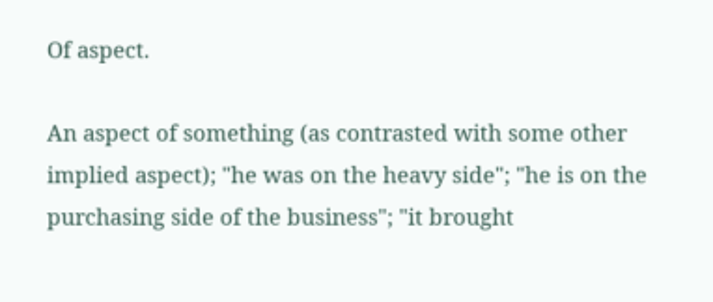Of aspect.

An aspect of something (as contrasted with some other implied aspect); "he was on the heavy side"; "he is on the purchasing side of the business"; "it brought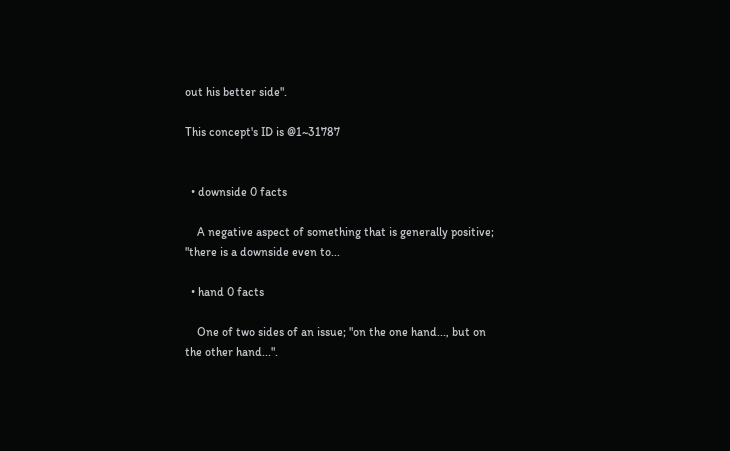out his better side".

This concept's ID is @1~31787


  • downside 0 facts

    A negative aspect of something that is generally positive; "there is a downside even to...

  • hand 0 facts

    One of two sides of an issue; "on the one hand..., but on the other hand...".